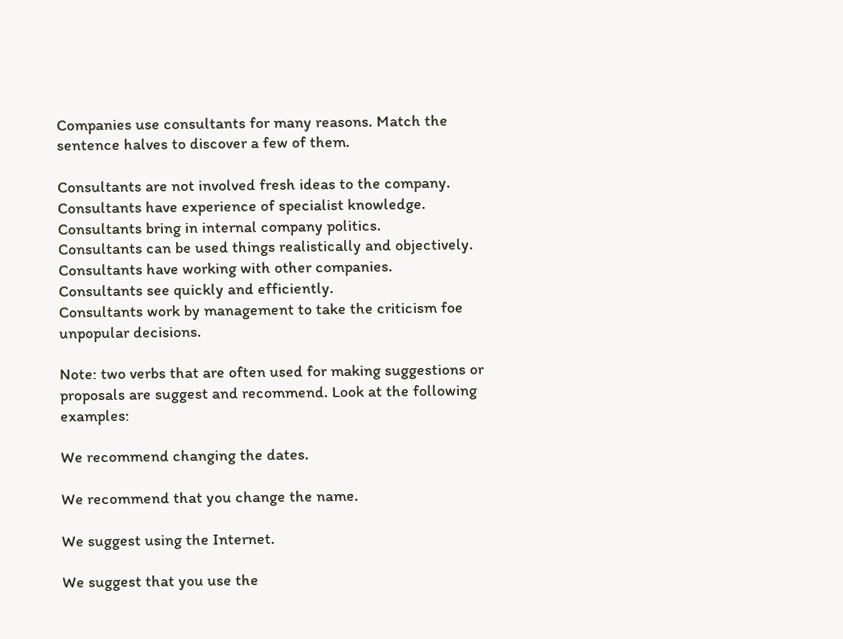Companies use consultants for many reasons. Match the sentence halves to discover a few of them.

Consultants are not involved fresh ideas to the company.
Consultants have experience of specialist knowledge.
Consultants bring in internal company politics.
Consultants can be used things realistically and objectively.
Consultants have working with other companies.
Consultants see quickly and efficiently.
Consultants work by management to take the criticism foe unpopular decisions.

Note: two verbs that are often used for making suggestions or proposals are suggest and recommend. Look at the following examples:

We recommend changing the dates.

We recommend that you change the name.

We suggest using the Internet.

We suggest that you use the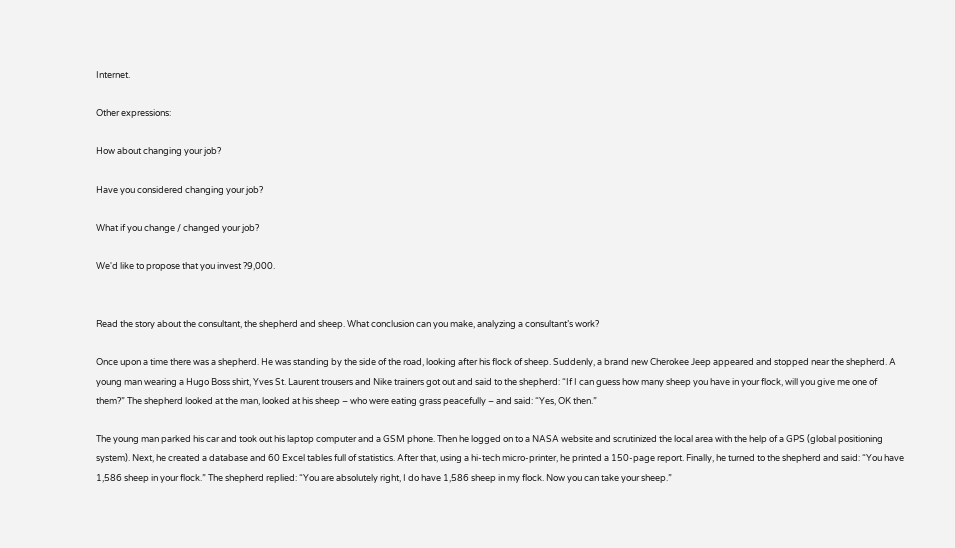Internet.

Other expressions:

How about changing your job?

Have you considered changing your job?

What if you change / changed your job?

We'd like to propose that you invest ?9,000.


Read the story about the consultant, the shepherd and sheep. What conclusion can you make, analyzing a consultant’s work?

Once upon a time there was a shepherd. He was standing by the side of the road, looking after his flock of sheep. Suddenly, a brand new Cherokee Jeep appeared and stopped near the shepherd. A young man wearing a Hugo Boss shirt, Yves St. Laurent trousers and Nike trainers got out and said to the shepherd: “If I can guess how many sheep you have in your flock, will you give me one of them?” The shepherd looked at the man, looked at his sheep – who were eating grass peacefully – and said: “Yes, OK then.”

The young man parked his car and took out his laptop computer and a GSM phone. Then he logged on to a NASA website and scrutinized the local area with the help of a GPS (global positioning system). Next, he created a database and 60 Excel tables full of statistics. After that, using a hi-tech micro-printer, he printed a 150-page report. Finally, he turned to the shepherd and said: “You have 1,586 sheep in your flock.” The shepherd replied: “You are absolutely right, I do have 1,586 sheep in my flock. Now you can take your sheep.”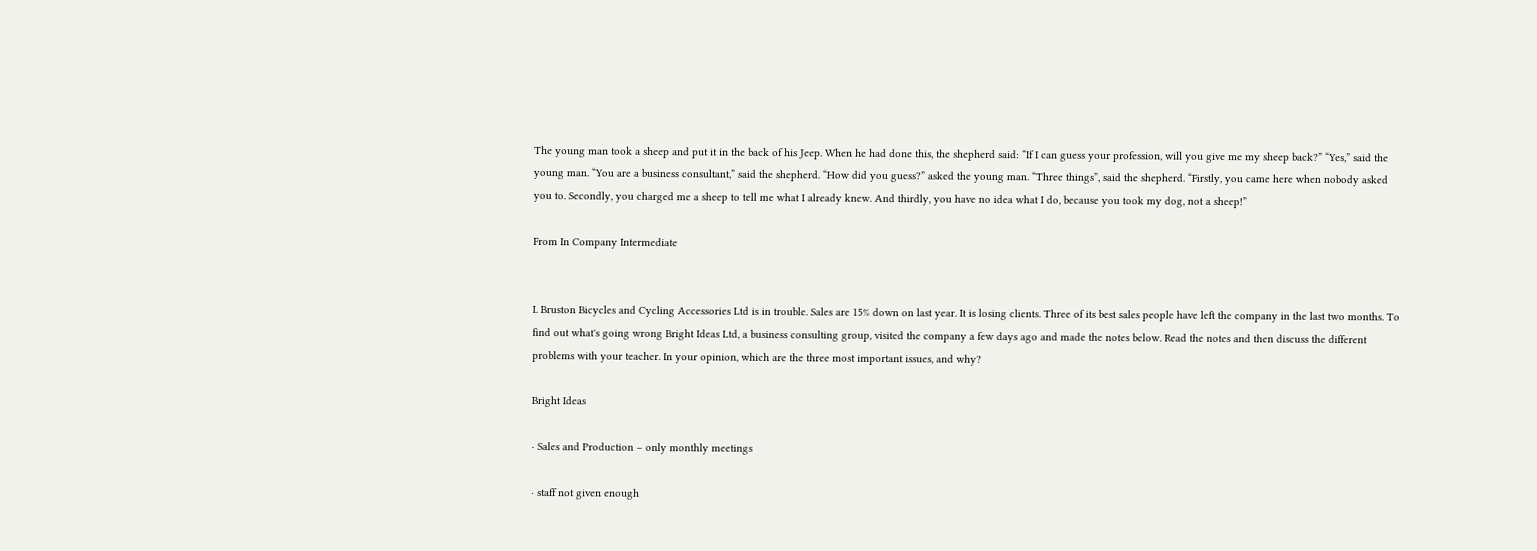The young man took a sheep and put it in the back of his Jeep. When he had done this, the shepherd said: “If I can guess your profession, will you give me my sheep back?” “Yes,” said the young man. “You are a business consultant,” said the shepherd. “How did you guess?” asked the young man. “Three things”, said the shepherd. “Firstly, you came here when nobody asked you to. Secondly, you charged me a sheep to tell me what I already knew. And thirdly, you have no idea what I do, because you took my dog, not a sheep!”

From In Company Intermediate


I. Bruston Bicycles and Cycling Accessories Ltd is in trouble. Sales are 15% down on last year. It is losing clients. Three of its best sales people have left the company in the last two months. To find out what's going wrong Bright Ideas Ltd, a business consulting group, visited the company a few days ago and made the notes below. Read the notes and then discuss the different problems with your teacher. In your opinion, which are the three most important issues, and why?

Bright Ideas

· Sales and Production – only monthly meetings

· staff not given enough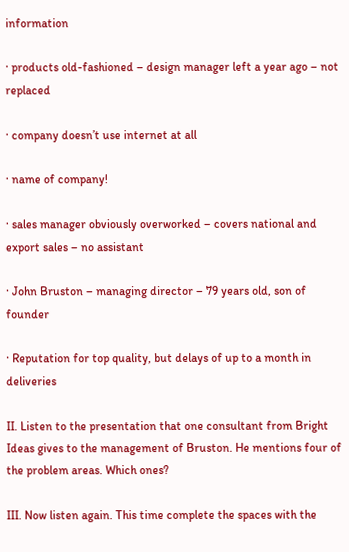information

· products old-fashioned – design manager left a year ago – not replaced

· company doesn’t use internet at all

· name of company!

· sales manager obviously overworked – covers national and export sales – no assistant

· John Bruston – managing director – 79 years old, son of founder

· Reputation for top quality, but delays of up to a month in deliveries

II. Listen to the presentation that one consultant from Bright Ideas gives to the management of Bruston. He mentions four of the problem areas. Which ones?

III. Now listen again. This time complete the spaces with the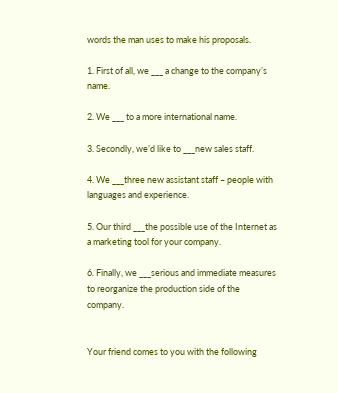words the man uses to make his proposals.

1. First of all, we ___ a change to the company’s name.

2. We ___ to a more international name.

3. Secondly, we’d like to ___new sales staff.

4. We ___three new assistant staff – people with languages and experience.

5. Our third ___the possible use of the Internet as a marketing tool for your company.

6. Finally, we ___serious and immediate measures to reorganize the production side of the company.


Your friend comes to you with the following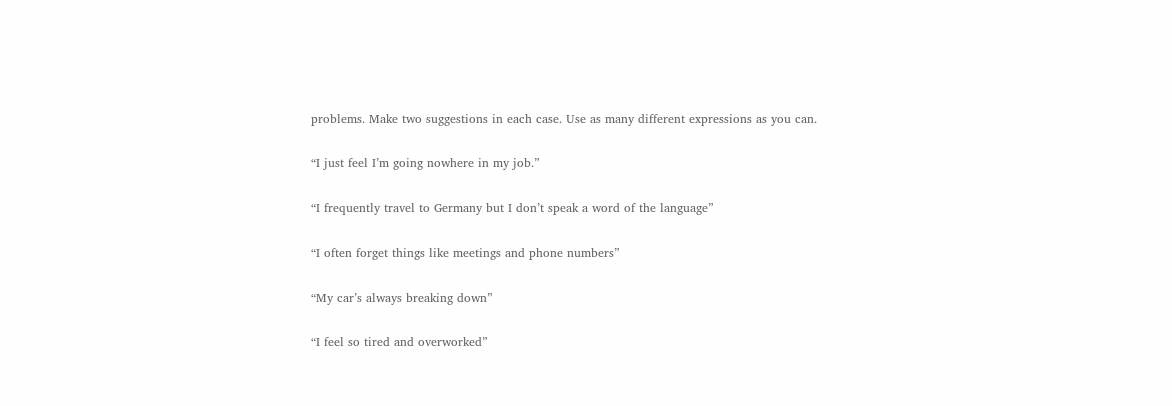problems. Make two suggestions in each case. Use as many different expressions as you can.

“I just feel I’m going nowhere in my job.”

“I frequently travel to Germany but I don’t speak a word of the language”

“I often forget things like meetings and phone numbers”

“My car’s always breaking down”

“I feel so tired and overworked”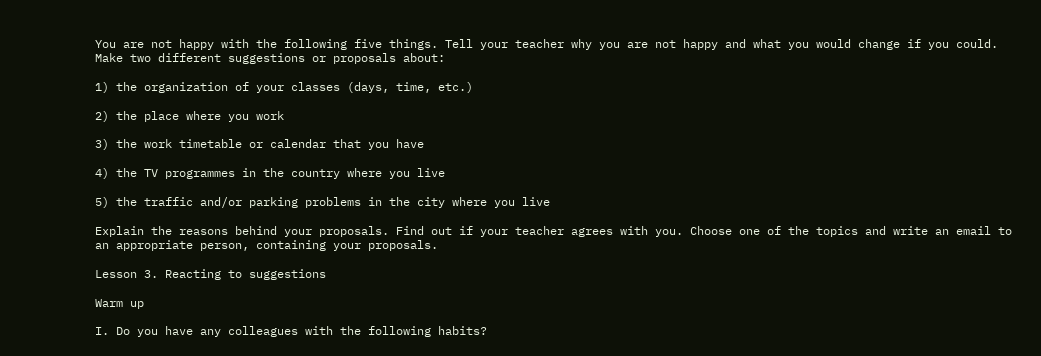You are not happy with the following five things. Tell your teacher why you are not happy and what you would change if you could. Make two different suggestions or proposals about:

1) the organization of your classes (days, time, etc.)

2) the place where you work

3) the work timetable or calendar that you have

4) the TV programmes in the country where you live

5) the traffic and/or parking problems in the city where you live

Explain the reasons behind your proposals. Find out if your teacher agrees with you. Choose one of the topics and write an email to an appropriate person, containing your proposals.

Lesson 3. Reacting to suggestions

Warm up

I. Do you have any colleagues with the following habits?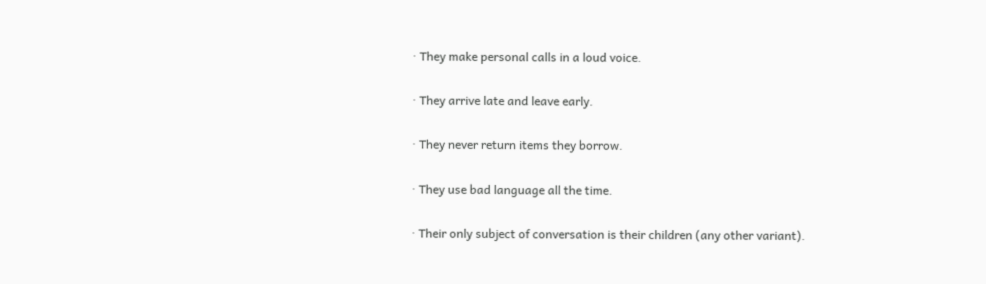· They make personal calls in a loud voice.

· They arrive late and leave early.

· They never return items they borrow.

· They use bad language all the time.

· Their only subject of conversation is their children (any other variant).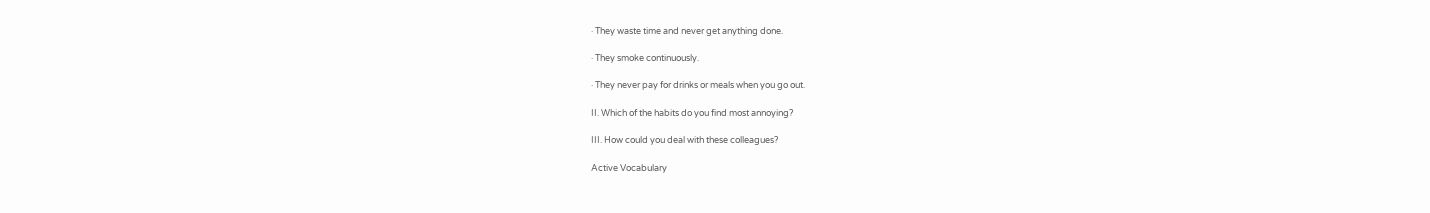· They waste time and never get anything done.

· They smoke continuously.

· They never pay for drinks or meals when you go out.

II. Which of the habits do you find most annoying?

III. How could you deal with these colleagues?

Active Vocabulary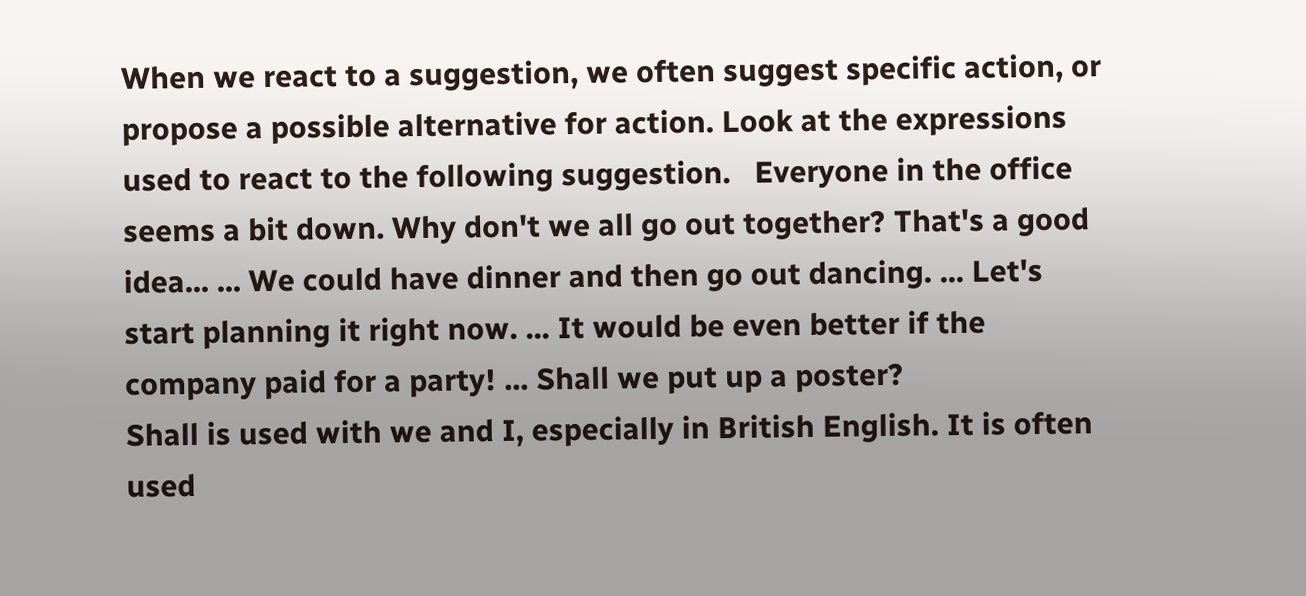When we react to a suggestion, we often suggest specific action, or propose a possible alternative for action. Look at the expressions used to react to the following suggestion.   Everyone in the office seems a bit down. Why don't we all go out together? That's a good idea... ... We could have dinner and then go out dancing. ... Let's start planning it right now. ... It would be even better if the company paid for a party! ... Shall we put up a poster?
Shall is used with we and I, especially in British English. It is often used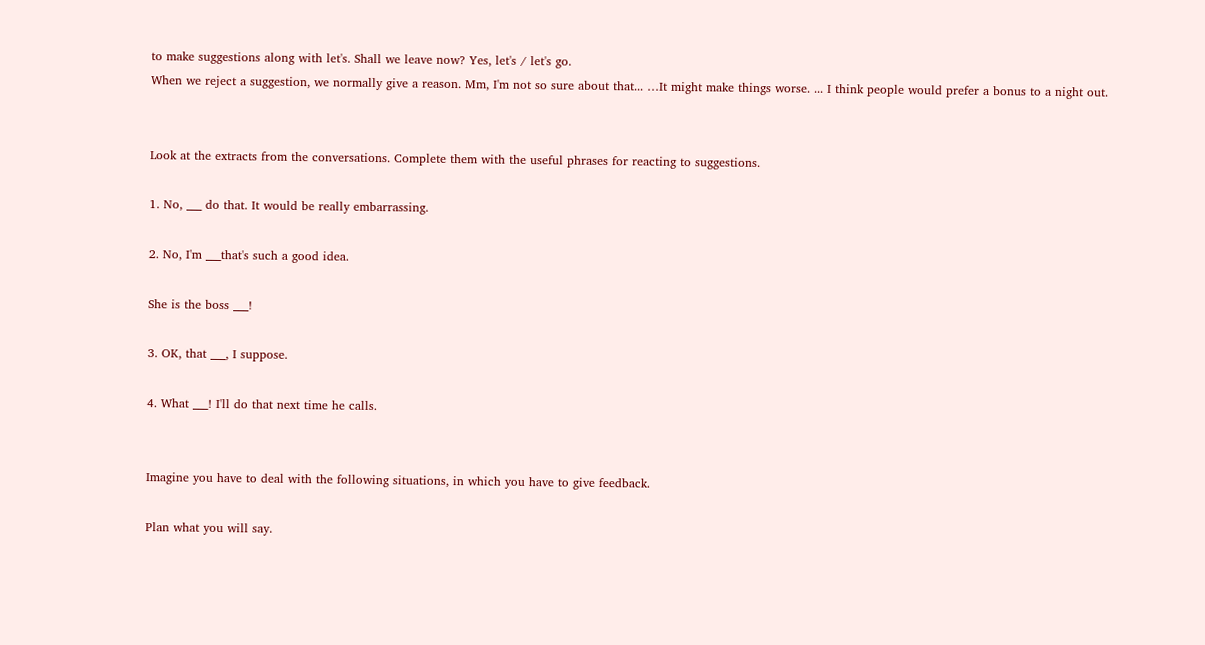to make suggestions along with let's. Shall we leave now? Yes, let's / let's go.
When we reject a suggestion, we normally give a reason. Mm, I'm not so sure about that... …It might make things worse. ... I think people would prefer a bonus to a night out.


Look at the extracts from the conversations. Complete them with the useful phrases for reacting to suggestions.

1. No, ___ do that. It would be really embarrassing.

2. No, I'm ___that's such a good idea.

She is the boss ___!

3. OK, that ___, I suppose.

4. What ___! I'll do that next time he calls.


Imagine you have to deal with the following situations, in which you have to give feedback.

Plan what you will say.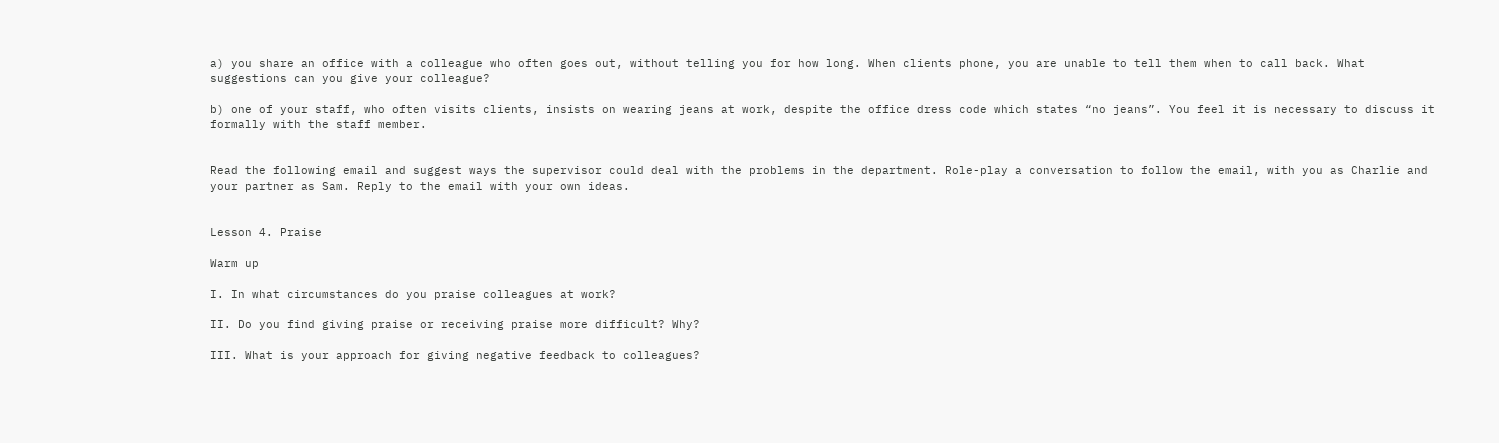a) you share an office with a colleague who often goes out, without telling you for how long. When clients phone, you are unable to tell them when to call back. What suggestions can you give your colleague?

b) one of your staff, who often visits clients, insists on wearing jeans at work, despite the office dress code which states “no jeans”. You feel it is necessary to discuss it formally with the staff member.


Read the following email and suggest ways the supervisor could deal with the problems in the department. Role-play a conversation to follow the email, with you as Charlie and your partner as Sam. Reply to the email with your own ideas.


Lesson 4. Praise

Warm up

I. In what circumstances do you praise colleagues at work?

II. Do you find giving praise or receiving praise more difficult? Why?

III. What is your approach for giving negative feedback to colleagues?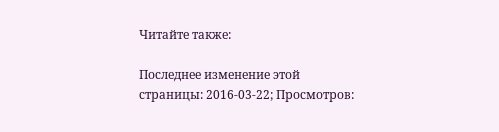Читайте также:

Последнее изменение этой страницы: 2016-03-22; Просмотров: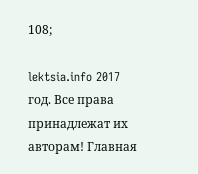108;

lektsia.info 2017 год. Все права принадлежат их авторам! Главная